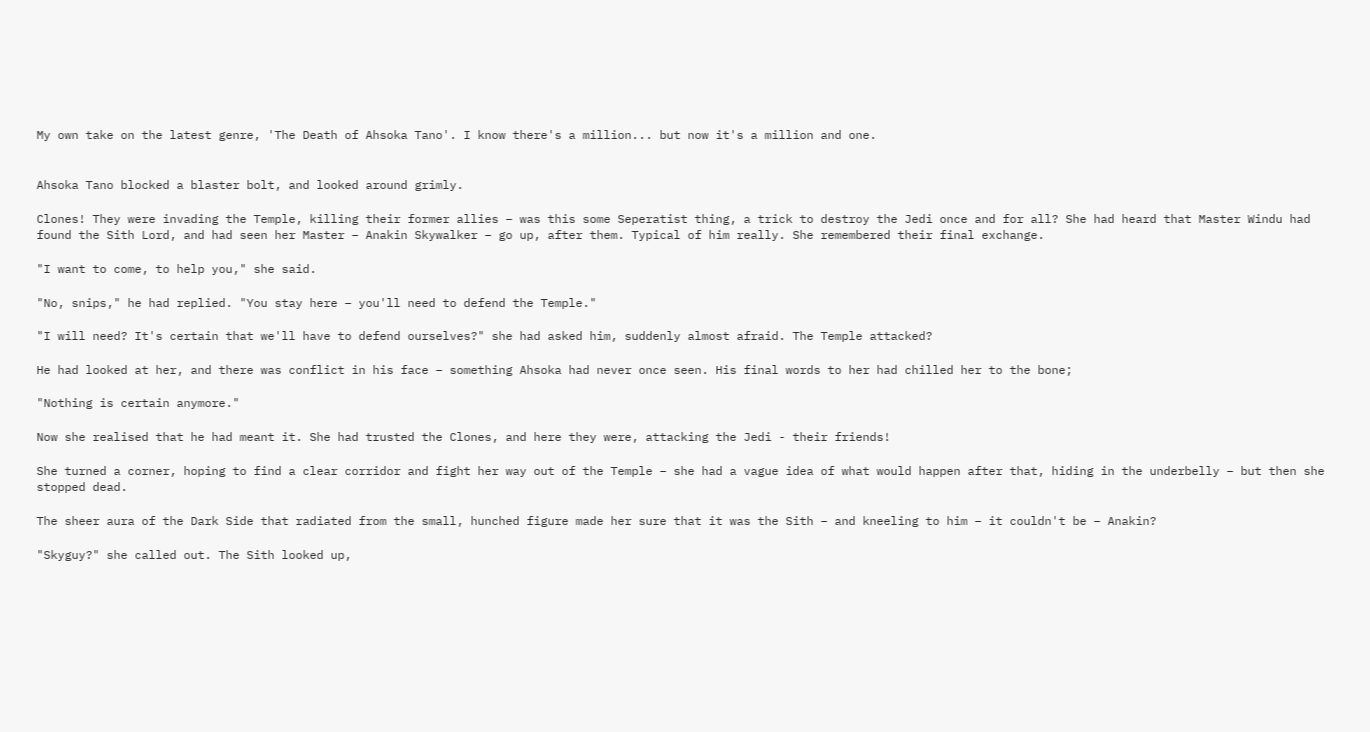My own take on the latest genre, 'The Death of Ahsoka Tano'. I know there's a million... but now it's a million and one.


Ahsoka Tano blocked a blaster bolt, and looked around grimly.

Clones! They were invading the Temple, killing their former allies – was this some Seperatist thing, a trick to destroy the Jedi once and for all? She had heard that Master Windu had found the Sith Lord, and had seen her Master – Anakin Skywalker – go up, after them. Typical of him really. She remembered their final exchange.

"I want to come, to help you," she said.

"No, snips," he had replied. "You stay here – you'll need to defend the Temple."

"I will need? It's certain that we'll have to defend ourselves?" she had asked him, suddenly almost afraid. The Temple attacked?

He had looked at her, and there was conflict in his face – something Ahsoka had never once seen. His final words to her had chilled her to the bone;

"Nothing is certain anymore."

Now she realised that he had meant it. She had trusted the Clones, and here they were, attacking the Jedi - their friends!

She turned a corner, hoping to find a clear corridor and fight her way out of the Temple – she had a vague idea of what would happen after that, hiding in the underbelly – but then she stopped dead.

The sheer aura of the Dark Side that radiated from the small, hunched figure made her sure that it was the Sith – and kneeling to him – it couldn't be – Anakin?

"Skyguy?" she called out. The Sith looked up,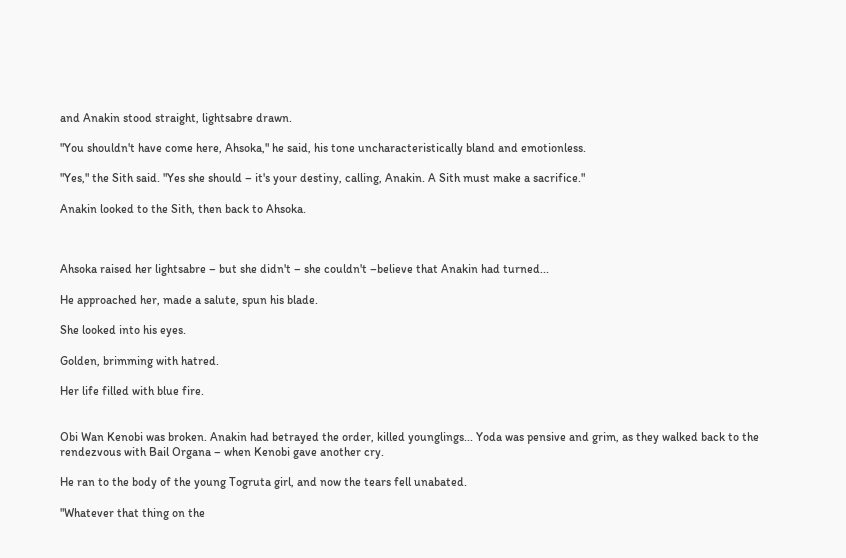and Anakin stood straight, lightsabre drawn.

"You shouldn't have come here, Ahsoka," he said, his tone uncharacteristically bland and emotionless.

"Yes," the Sith said. "Yes she should – it's your destiny, calling, Anakin. A Sith must make a sacrifice."

Anakin looked to the Sith, then back to Ahsoka.



Ahsoka raised her lightsabre – but she didn't – she couldn't –believe that Anakin had turned...

He approached her, made a salute, spun his blade.

She looked into his eyes.

Golden, brimming with hatred.

Her life filled with blue fire.


Obi Wan Kenobi was broken. Anakin had betrayed the order, killed younglings... Yoda was pensive and grim, as they walked back to the rendezvous with Bail Organa – when Kenobi gave another cry.

He ran to the body of the young Togruta girl, and now the tears fell unabated.

"Whatever that thing on the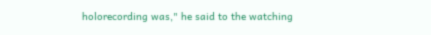holorecording was," he said to the watching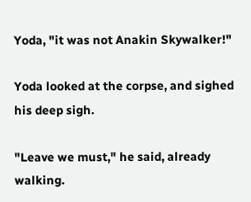Yoda, "it was not Anakin Skywalker!"

Yoda looked at the corpse, and sighed his deep sigh.

"Leave we must," he said, already walking.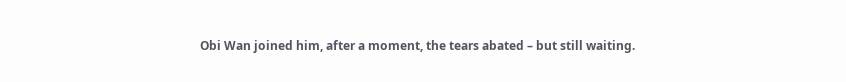Obi Wan joined him, after a moment, the tears abated – but still waiting.